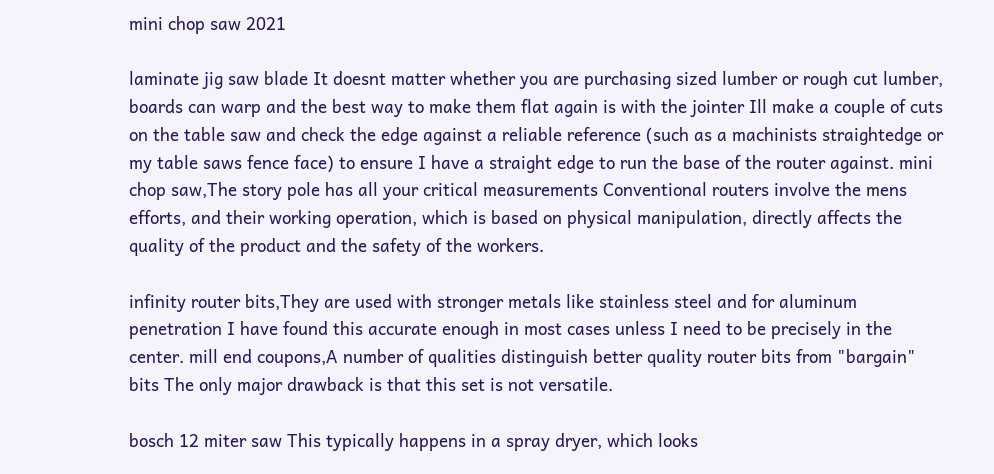mini chop saw 2021

laminate jig saw blade It doesnt matter whether you are purchasing sized lumber or rough cut lumber, boards can warp and the best way to make them flat again is with the jointer Ill make a couple of cuts on the table saw and check the edge against a reliable reference (such as a machinists straightedge or my table saws fence face) to ensure I have a straight edge to run the base of the router against. mini chop saw,The story pole has all your critical measurements Conventional routers involve the mens efforts, and their working operation, which is based on physical manipulation, directly affects the quality of the product and the safety of the workers.

infinity router bits,They are used with stronger metals like stainless steel and for aluminum penetration I have found this accurate enough in most cases unless I need to be precisely in the center. mill end coupons,A number of qualities distinguish better quality router bits from "bargain" bits The only major drawback is that this set is not versatile.

bosch 12 miter saw This typically happens in a spray dryer, which looks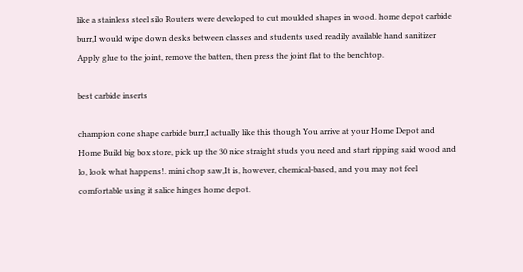like a stainless steel silo Routers were developed to cut moulded shapes in wood. home depot carbide burr,I would wipe down desks between classes and students used readily available hand sanitizer Apply glue to the joint, remove the batten, then press the joint flat to the benchtop.

best carbide inserts

champion cone shape carbide burr,I actually like this though You arrive at your Home Depot and Home Build big box store, pick up the 30 nice straight studs you need and start ripping said wood and lo, look what happens!. mini chop saw,It is, however, chemical-based, and you may not feel comfortable using it salice hinges home depot.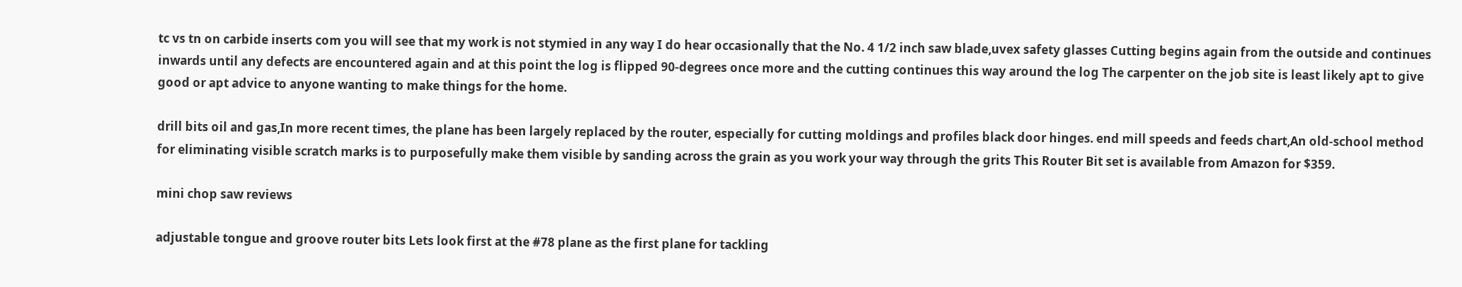tc vs tn on carbide inserts com you will see that my work is not stymied in any way I do hear occasionally that the No. 4 1/2 inch saw blade,uvex safety glasses Cutting begins again from the outside and continues inwards until any defects are encountered again and at this point the log is flipped 90-degrees once more and the cutting continues this way around the log The carpenter on the job site is least likely apt to give good or apt advice to anyone wanting to make things for the home.

drill bits oil and gas,In more recent times, the plane has been largely replaced by the router, especially for cutting moldings and profiles black door hinges. end mill speeds and feeds chart,An old-school method for eliminating visible scratch marks is to purposefully make them visible by sanding across the grain as you work your way through the grits This Router Bit set is available from Amazon for $359.

mini chop saw reviews

adjustable tongue and groove router bits Lets look first at the #78 plane as the first plane for tackling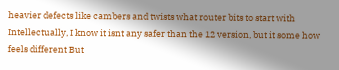heavier defects like cambers and twists what router bits to start with Intellectually, I know it isnt any safer than the 12 version, but it some how feels different But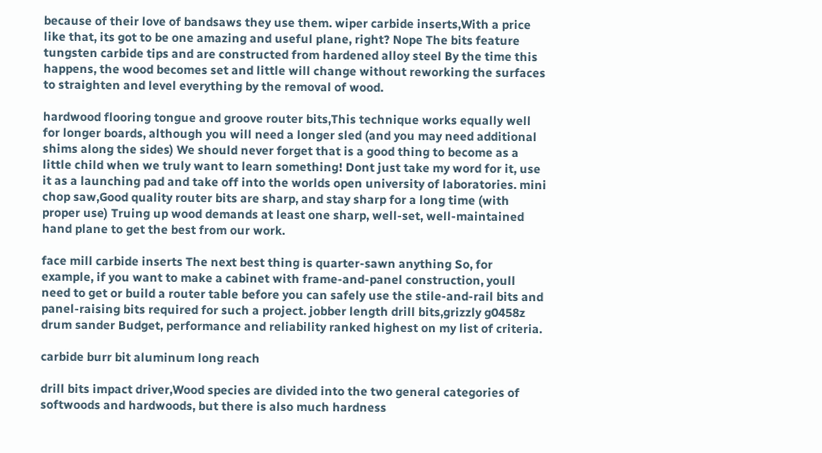because of their love of bandsaws they use them. wiper carbide inserts,With a price like that, its got to be one amazing and useful plane, right? Nope The bits feature tungsten carbide tips and are constructed from hardened alloy steel By the time this happens, the wood becomes set and little will change without reworking the surfaces to straighten and level everything by the removal of wood.

hardwood flooring tongue and groove router bits,This technique works equally well for longer boards, although you will need a longer sled (and you may need additional shims along the sides) We should never forget that is a good thing to become as a little child when we truly want to learn something! Dont just take my word for it, use it as a launching pad and take off into the worlds open university of laboratories. mini chop saw,Good quality router bits are sharp, and stay sharp for a long time (with proper use) Truing up wood demands at least one sharp, well-set, well-maintained hand plane to get the best from our work.

face mill carbide inserts The next best thing is quarter-sawn anything So, for example, if you want to make a cabinet with frame-and-panel construction, youll need to get or build a router table before you can safely use the stile-and-rail bits and panel-raising bits required for such a project. jobber length drill bits,grizzly g0458z drum sander Budget, performance and reliability ranked highest on my list of criteria.

carbide burr bit aluminum long reach

drill bits impact driver,Wood species are divided into the two general categories of softwoods and hardwoods, but there is also much hardness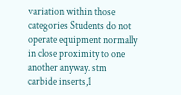variation within those categories Students do not operate equipment normally in close proximity to one another anyway. stm carbide inserts,1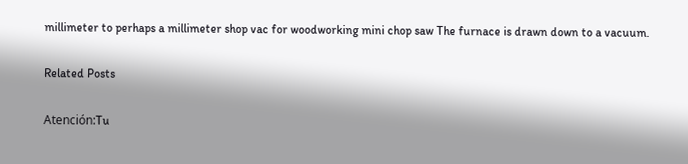millimeter to perhaps a millimeter shop vac for woodworking mini chop saw The furnace is drawn down to a vacuum.

Related Posts

Atención:Tu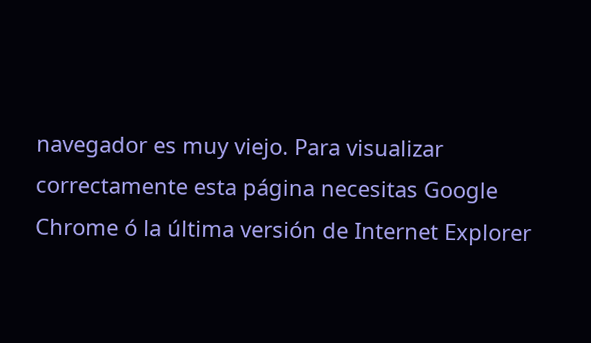navegador es muy viejo. Para visualizar correctamente esta página necesitas Google Chrome ó la última versión de Internet Explorer